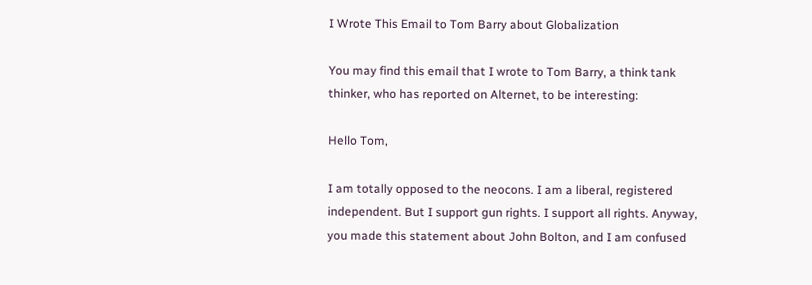I Wrote This Email to Tom Barry about Globalization

You may find this email that I wrote to Tom Barry, a think tank thinker, who has reported on Alternet, to be interesting:

Hello Tom,

I am totally opposed to the neocons. I am a liberal, registered independent. But I support gun rights. I support all rights. Anyway, you made this statement about John Bolton, and I am confused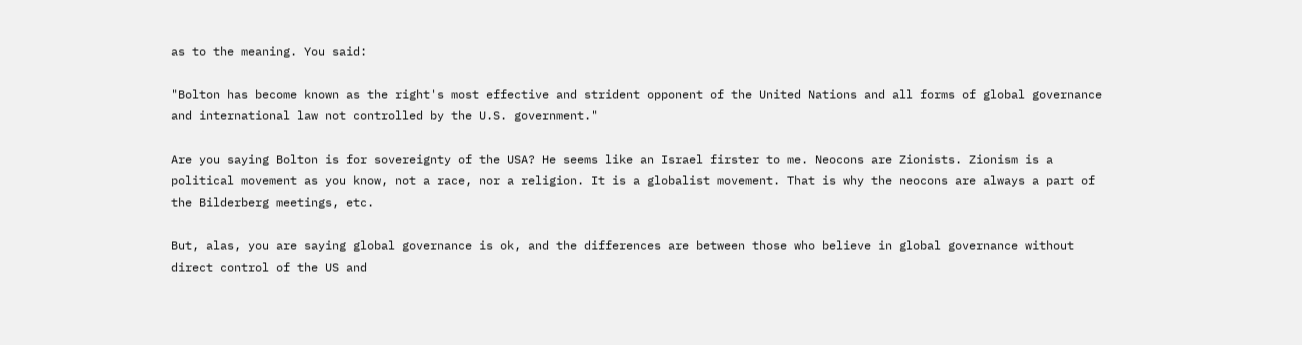as to the meaning. You said:

"Bolton has become known as the right's most effective and strident opponent of the United Nations and all forms of global governance and international law not controlled by the U.S. government."

Are you saying Bolton is for sovereignty of the USA? He seems like an Israel firster to me. Neocons are Zionists. Zionism is a political movement as you know, not a race, nor a religion. It is a globalist movement. That is why the neocons are always a part of the Bilderberg meetings, etc.

But, alas, you are saying global governance is ok, and the differences are between those who believe in global governance without direct control of the US and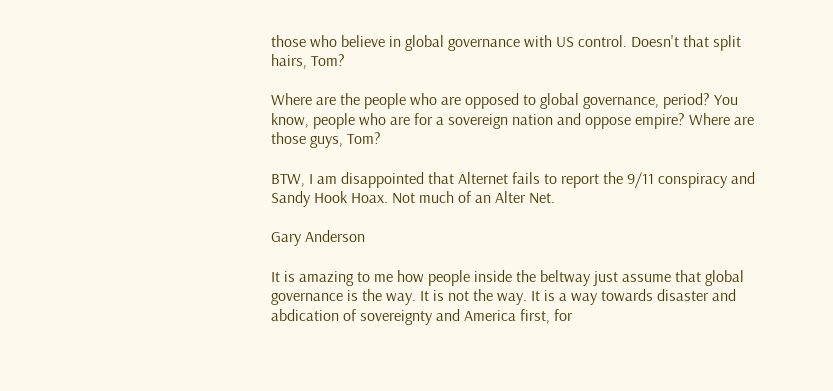those who believe in global governance with US control. Doesn't that split hairs, Tom?

Where are the people who are opposed to global governance, period? You know, people who are for a sovereign nation and oppose empire? Where are those guys, Tom?

BTW, I am disappointed that Alternet fails to report the 9/11 conspiracy and Sandy Hook Hoax. Not much of an Alter Net.

Gary Anderson

It is amazing to me how people inside the beltway just assume that global governance is the way. It is not the way. It is a way towards disaster and abdication of sovereignty and America first, for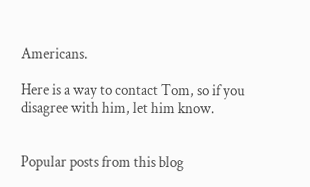Americans.

Here is a way to contact Tom, so if you disagree with him, let him know.


Popular posts from this blog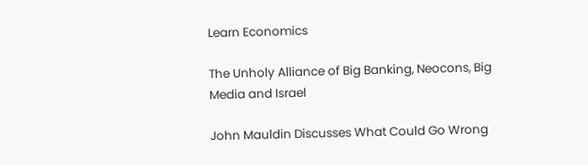Learn Economics

The Unholy Alliance of Big Banking, Neocons, Big Media and Israel

John Mauldin Discusses What Could Go Wrong